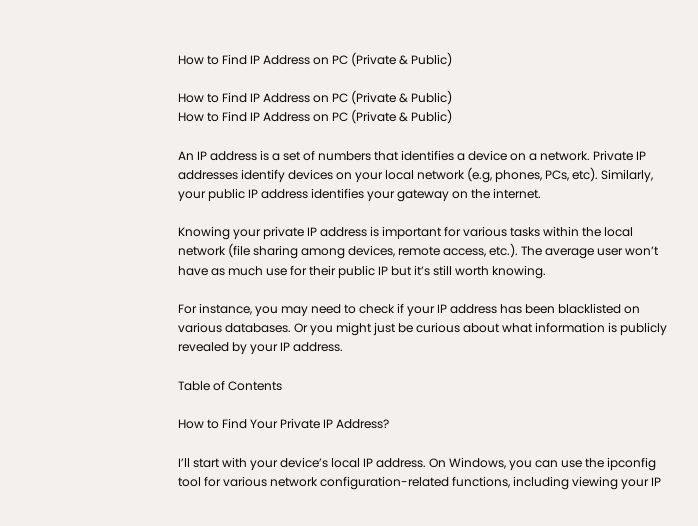How to Find IP Address on PC (Private & Public)

How to Find IP Address on PC (Private & Public)
How to Find IP Address on PC (Private & Public)

An IP address is a set of numbers that identifies a device on a network. Private IP addresses identify devices on your local network (e.g, phones, PCs, etc). Similarly, your public IP address identifies your gateway on the internet.

Knowing your private IP address is important for various tasks within the local network (file sharing among devices, remote access, etc.). The average user won’t have as much use for their public IP but it’s still worth knowing.

For instance, you may need to check if your IP address has been blacklisted on various databases. Or you might just be curious about what information is publicly revealed by your IP address.

Table of Contents

How to Find Your Private IP Address?

I’ll start with your device’s local IP address. On Windows, you can use the ipconfig tool for various network configuration-related functions, including viewing your IP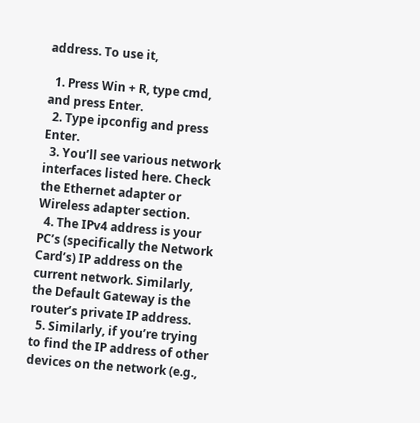address. To use it,

  1. Press Win + R, type cmd, and press Enter.
  2. Type ipconfig and press Enter.
  3. You’ll see various network interfaces listed here. Check the Ethernet adapter or Wireless adapter section.
  4. The IPv4 address is your PC’s (specifically the Network Card’s) IP address on the current network. Similarly, the Default Gateway is the router’s private IP address.
  5. Similarly, if you’re trying to find the IP address of other devices on the network (e.g.,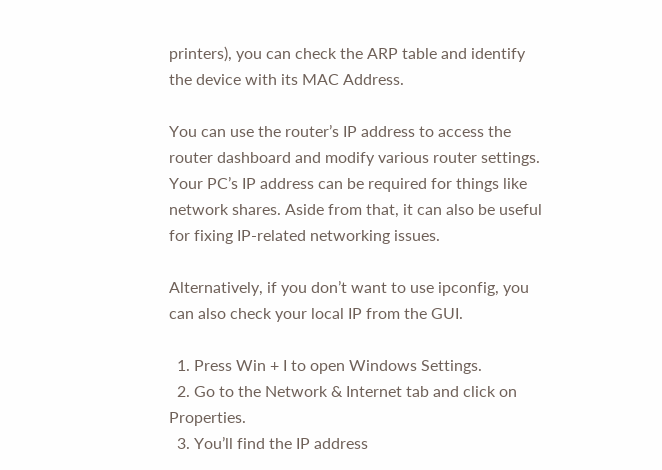printers), you can check the ARP table and identify the device with its MAC Address.

You can use the router’s IP address to access the router dashboard and modify various router settings. Your PC’s IP address can be required for things like network shares. Aside from that, it can also be useful for fixing IP-related networking issues.

Alternatively, if you don’t want to use ipconfig, you can also check your local IP from the GUI.

  1. Press Win + I to open Windows Settings.
  2. Go to the Network & Internet tab and click on Properties.
  3. You’ll find the IP address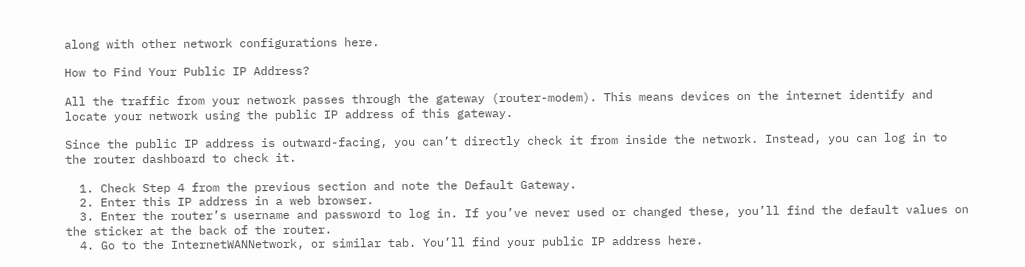along with other network configurations here.

How to Find Your Public IP Address?

All the traffic from your network passes through the gateway (router-modem). This means devices on the internet identify and locate your network using the public IP address of this gateway.

Since the public IP address is outward-facing, you can’t directly check it from inside the network. Instead, you can log in to the router dashboard to check it.

  1. Check Step 4 from the previous section and note the Default Gateway.
  2. Enter this IP address in a web browser.
  3. Enter the router’s username and password to log in. If you’ve never used or changed these, you’ll find the default values on the sticker at the back of the router.
  4. Go to the InternetWANNetwork, or similar tab. You’ll find your public IP address here.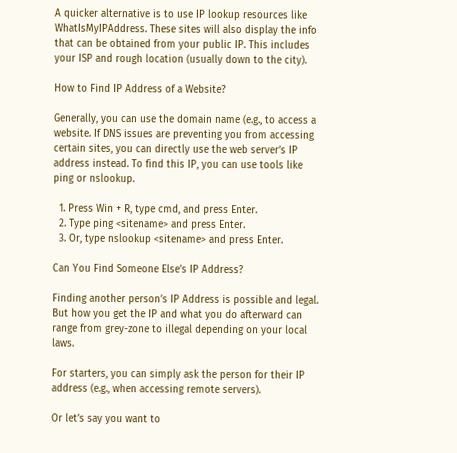A quicker alternative is to use IP lookup resources like WhatIsMyIPAddress. These sites will also display the info that can be obtained from your public IP. This includes your ISP and rough location (usually down to the city).

How to Find IP Address of a Website?

Generally, you can use the domain name (e.g., to access a website. If DNS issues are preventing you from accessing certain sites, you can directly use the web server’s IP address instead. To find this IP, you can use tools like ping or nslookup.

  1. Press Win + R, type cmd, and press Enter.
  2. Type ping <sitename> and press Enter.
  3. Or, type nslookup <sitename> and press Enter.

Can You Find Someone Else’s IP Address?

Finding another person’s IP Address is possible and legal. But how you get the IP and what you do afterward can range from grey-zone to illegal depending on your local laws.

For starters, you can simply ask the person for their IP address (e.g., when accessing remote servers).

Or let’s say you want to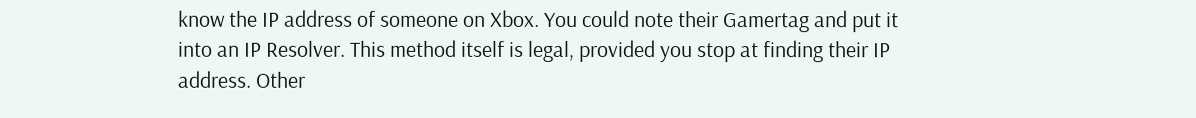know the IP address of someone on Xbox. You could note their Gamertag and put it into an IP Resolver. This method itself is legal, provided you stop at finding their IP address. Other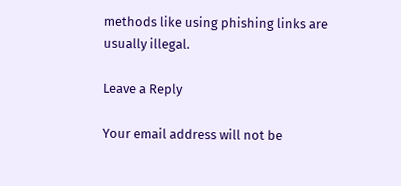methods like using phishing links are usually illegal.

Leave a Reply

Your email address will not be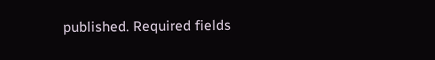published. Required fields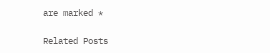are marked *

Related Posts